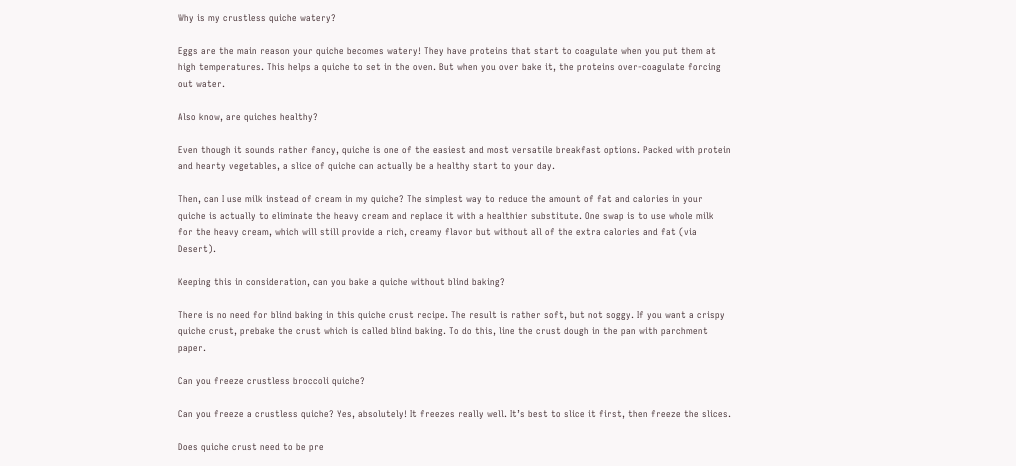Why is my crustless quiche watery?

Eggs are the main reason your quiche becomes watery! They have proteins that start to coagulate when you put them at high temperatures. This helps a quiche to set in the oven. But when you over bake it, the proteins over-coagulate forcing out water.

Also know, are quiches healthy?

Even though it sounds rather fancy, quiche is one of the easiest and most versatile breakfast options. Packed with protein and hearty vegetables, a slice of quiche can actually be a healthy start to your day.

Then, can I use milk instead of cream in my quiche? The simplest way to reduce the amount of fat and calories in your quiche is actually to eliminate the heavy cream and replace it with a healthier substitute. One swap is to use whole milk for the heavy cream, which will still provide a rich, creamy flavor but without all of the extra calories and fat (via Desert).

Keeping this in consideration, can you bake a quiche without blind baking?

There is no need for blind baking in this quiche crust recipe. The result is rather soft, but not soggy. If you want a crispy quiche crust, prebake the crust which is called blind baking. To do this, line the crust dough in the pan with parchment paper.

Can you freeze crustless broccoli quiche?

Can you freeze a crustless quiche? Yes, absolutely! It freezes really well. It’s best to slice it first, then freeze the slices.

Does quiche crust need to be pre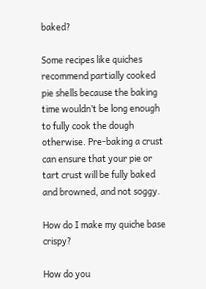baked?

Some recipes like quiches recommend partially cooked pie shells because the baking time wouldn’t be long enough to fully cook the dough otherwise. Pre-baking a crust can ensure that your pie or tart crust will be fully baked and browned, and not soggy.

How do I make my quiche base crispy?

How do you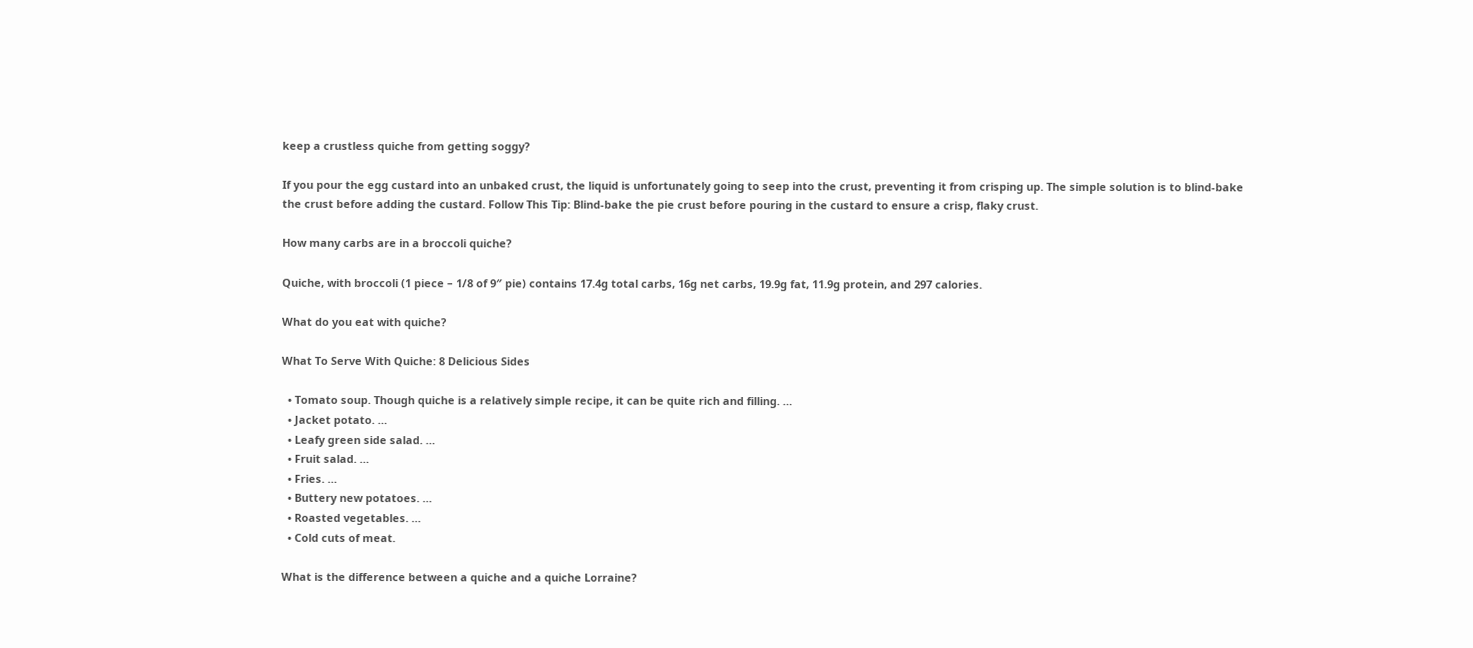keep a crustless quiche from getting soggy?

If you pour the egg custard into an unbaked crust, the liquid is unfortunately going to seep into the crust, preventing it from crisping up. The simple solution is to blind-bake the crust before adding the custard. Follow This Tip: Blind-bake the pie crust before pouring in the custard to ensure a crisp, flaky crust.

How many carbs are in a broccoli quiche?

Quiche, with broccoli (1 piece – 1/8 of 9″ pie) contains 17.4g total carbs, 16g net carbs, 19.9g fat, 11.9g protein, and 297 calories.

What do you eat with quiche?

What To Serve With Quiche: 8 Delicious Sides

  • Tomato soup. Though quiche is a relatively simple recipe, it can be quite rich and filling. …
  • Jacket potato. …
  • Leafy green side salad. …
  • Fruit salad. …
  • Fries. …
  • Buttery new potatoes. …
  • Roasted vegetables. …
  • Cold cuts of meat.

What is the difference between a quiche and a quiche Lorraine?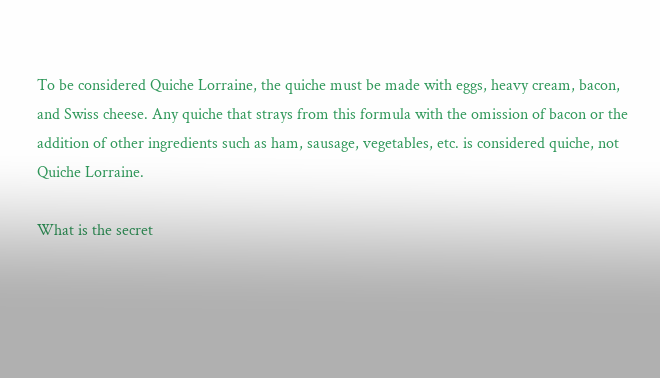To be considered Quiche Lorraine, the quiche must be made with eggs, heavy cream, bacon, and Swiss cheese. Any quiche that strays from this formula with the omission of bacon or the addition of other ingredients such as ham, sausage, vegetables, etc. is considered quiche, not Quiche Lorraine.

What is the secret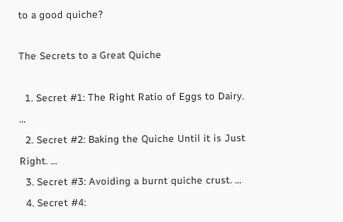to a good quiche?

The Secrets to a Great Quiche

  1. Secret #1: The Right Ratio of Eggs to Dairy. …
  2. Secret #2: Baking the Quiche Until it is Just Right. …
  3. Secret #3: Avoiding a burnt quiche crust. …
  4. Secret #4: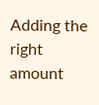Adding the right amount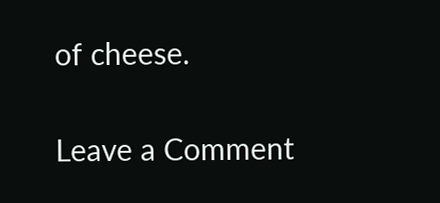of cheese.

Leave a Comment